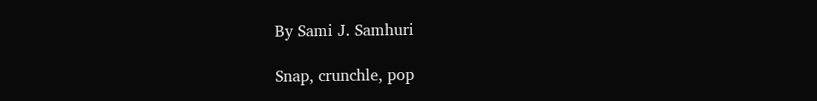By Sami J. Samhuri

Snap, crunchle, pop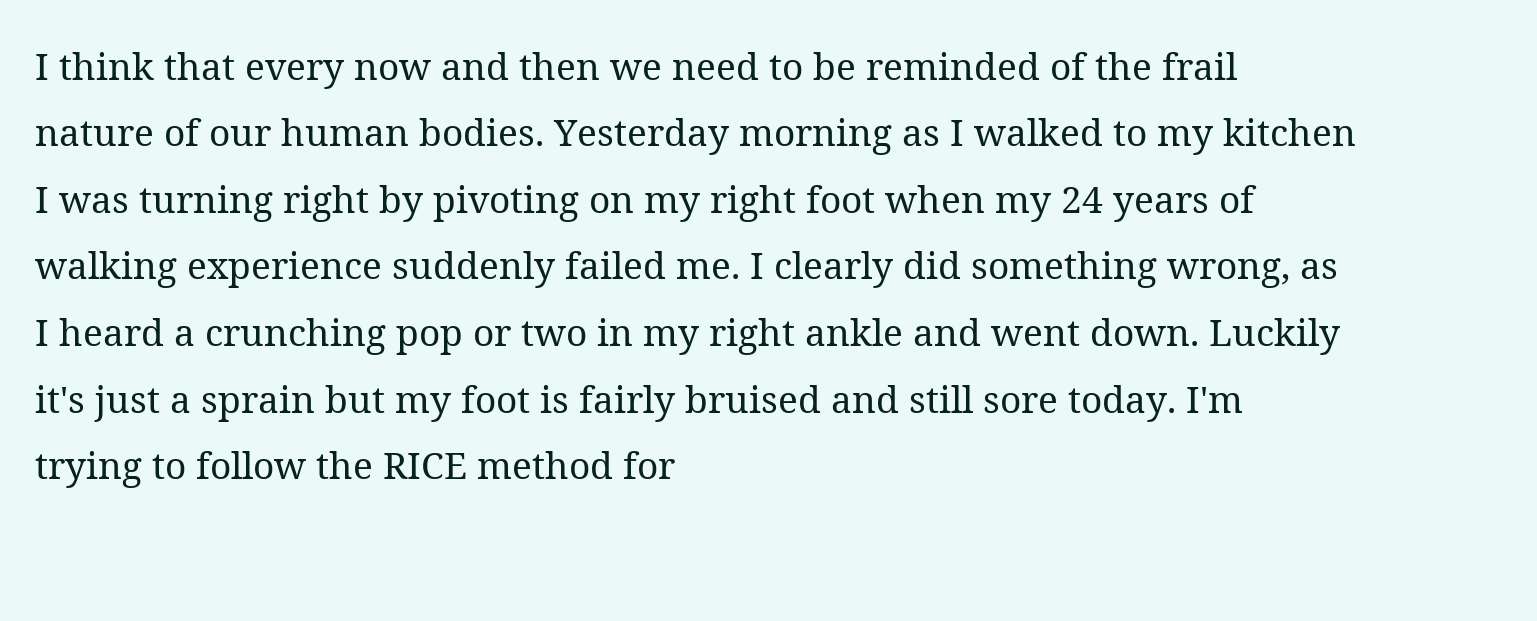I think that every now and then we need to be reminded of the frail nature of our human bodies. Yesterday morning as I walked to my kitchen I was turning right by pivoting on my right foot when my 24 years of walking experience suddenly failed me. I clearly did something wrong, as I heard a crunching pop or two in my right ankle and went down. Luckily it's just a sprain but my foot is fairly bruised and still sore today. I'm trying to follow the RICE method for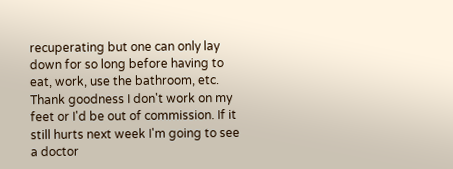recuperating but one can only lay down for so long before having to eat, work, use the bathroom, etc. Thank goodness I don't work on my feet or I'd be out of commission. If it still hurts next week I'm going to see a doctor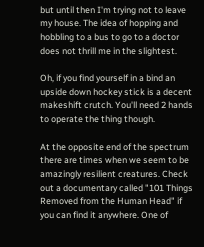but until then I'm trying not to leave my house. The idea of hopping and hobbling to a bus to go to a doctor does not thrill me in the slightest.

Oh, if you find yourself in a bind an upside down hockey stick is a decent makeshift crutch. You'll need 2 hands to operate the thing though.

At the opposite end of the spectrum there are times when we seem to be amazingly resilient creatures. Check out a documentary called "101 Things Removed from the Human Head" if you can find it anywhere. One of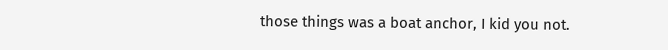those things was a boat anchor, I kid you not.